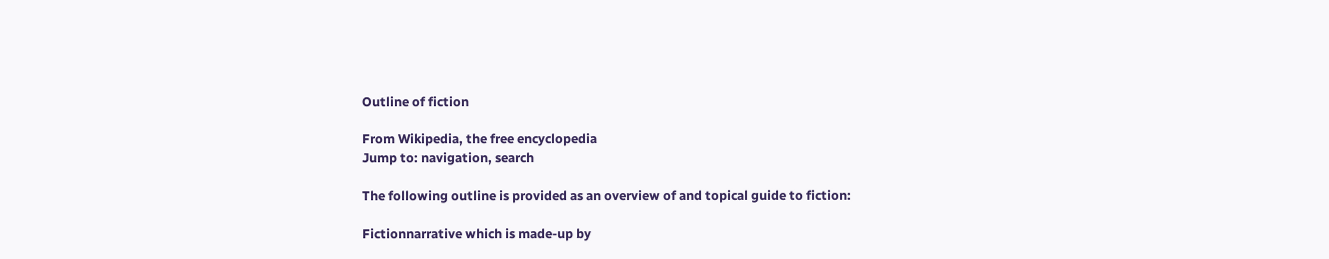Outline of fiction

From Wikipedia, the free encyclopedia
Jump to: navigation, search

The following outline is provided as an overview of and topical guide to fiction:

Fictionnarrative which is made-up by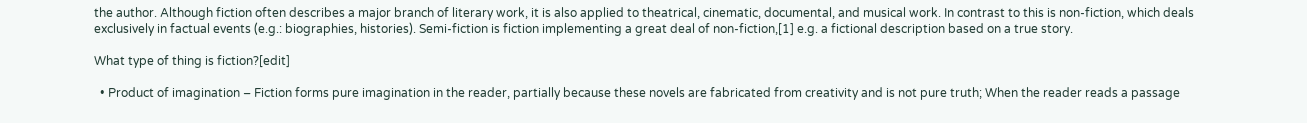the author. Although fiction often describes a major branch of literary work, it is also applied to theatrical, cinematic, documental, and musical work. In contrast to this is non-fiction, which deals exclusively in factual events (e.g.: biographies, histories). Semi-fiction is fiction implementing a great deal of non-fiction,[1] e.g. a fictional description based on a true story.

What type of thing is fiction?[edit]

  • Product of imagination – Fiction forms pure imagination in the reader, partially because these novels are fabricated from creativity and is not pure truth; When the reader reads a passage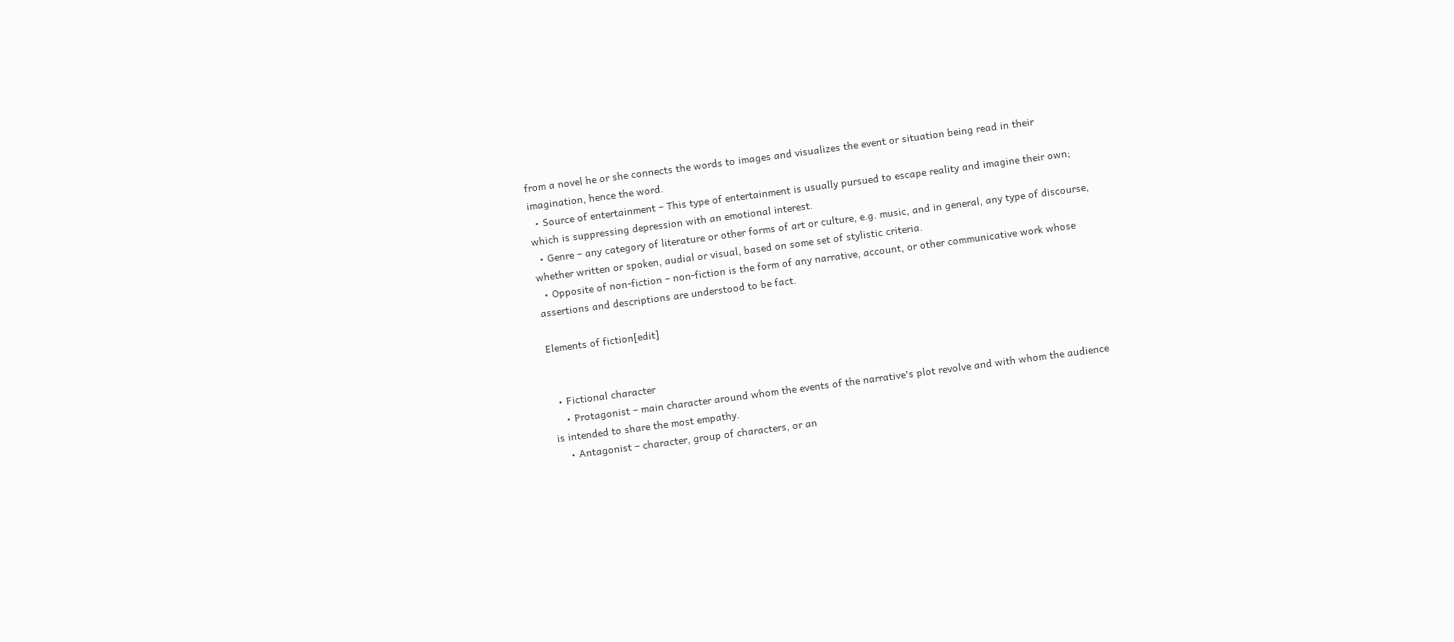from a novel he or she connects the words to images and visualizes the event or situation being read in their imagination, hence the word.
  • Source of entertainment – This type of entertainment is usually pursued to escape reality and imagine their own; which is suppressing depression with an emotional interest.
  • Genre – any category of literature or other forms of art or culture, e.g. music, and in general, any type of discourse, whether written or spoken, audial or visual, based on some set of stylistic criteria.
  • Opposite of non-fiction – non-fiction is the form of any narrative, account, or other communicative work whose assertions and descriptions are understood to be fact.

Elements of fiction[edit]


  • Fictional character
    • Protagonist – main character around whom the events of the narrative's plot revolve and with whom the audience is intended to share the most empathy.
    • Antagonist – character, group of characters, or an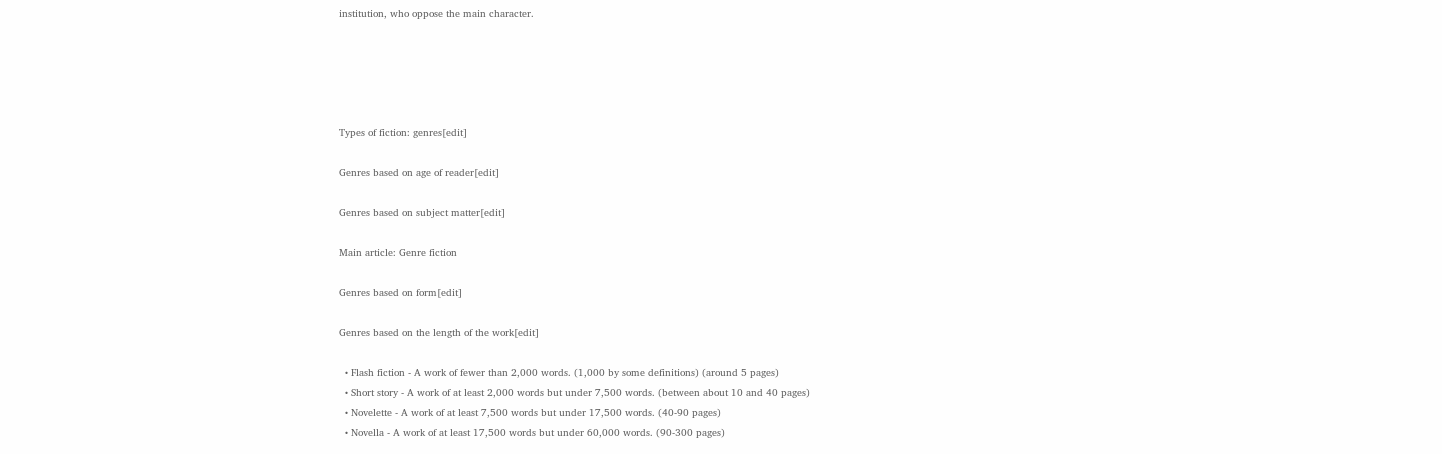institution, who oppose the main character.





Types of fiction: genres[edit]

Genres based on age of reader[edit]

Genres based on subject matter[edit]

Main article: Genre fiction

Genres based on form[edit]

Genres based on the length of the work[edit]

  • Flash fiction - A work of fewer than 2,000 words. (1,000 by some definitions) (around 5 pages)
  • Short story - A work of at least 2,000 words but under 7,500 words. (between about 10 and 40 pages)
  • Novelette - A work of at least 7,500 words but under 17,500 words. (40-90 pages)
  • Novella - A work of at least 17,500 words but under 60,000 words. (90-300 pages)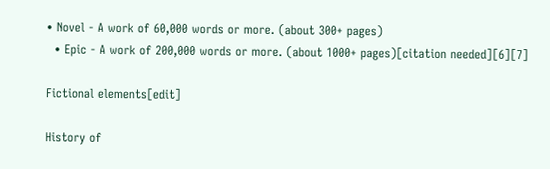• Novel - A work of 60,000 words or more. (about 300+ pages)
  • Epic - A work of 200,000 words or more. (about 1000+ pages)[citation needed][6][7]

Fictional elements[edit]

History of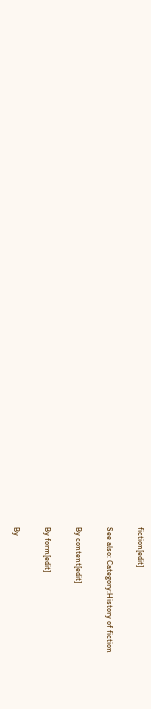fiction[edit]

See also: Category:History of fiction

By content[edit]

By form[edit]

By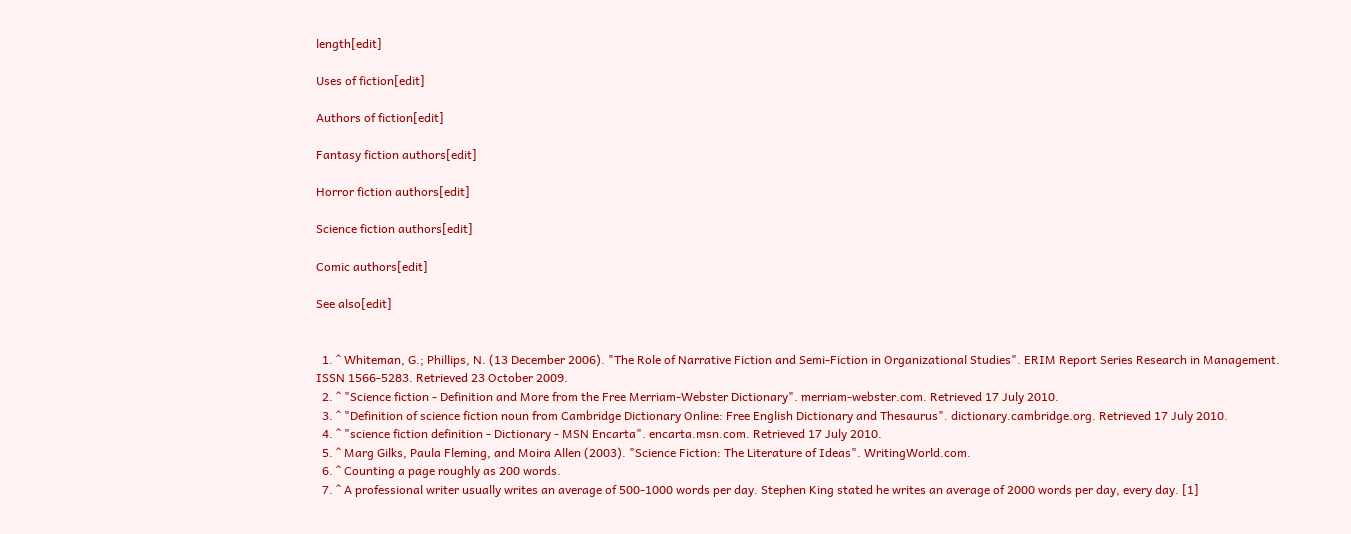length[edit]

Uses of fiction[edit]

Authors of fiction[edit]

Fantasy fiction authors[edit]

Horror fiction authors[edit]

Science fiction authors[edit]

Comic authors[edit]

See also[edit]


  1. ^ Whiteman, G.; Phillips, N. (13 December 2006). "The Role of Narrative Fiction and Semi-Fiction in Organizational Studies". ERIM Report Series Research in Management. ISSN 1566-5283. Retrieved 23 October 2009.
  2. ^ "Science fiction - Definition and More from the Free Merriam-Webster Dictionary". merriam-webster.com. Retrieved 17 July 2010.
  3. ^ "Definition of science fiction noun from Cambridge Dictionary Online: Free English Dictionary and Thesaurus". dictionary.cambridge.org. Retrieved 17 July 2010.
  4. ^ "science fiction definition - Dictionary - MSN Encarta". encarta.msn.com. Retrieved 17 July 2010.
  5. ^ Marg Gilks, Paula Fleming, and Moira Allen (2003). "Science Fiction: The Literature of Ideas". WritingWorld.com.
  6. ^ Counting a page roughly as 200 words.
  7. ^ A professional writer usually writes an average of 500-1000 words per day. Stephen King stated he writes an average of 2000 words per day, every day. [1]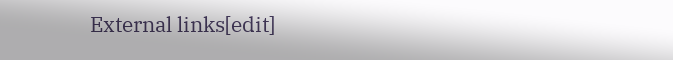External links[edit]